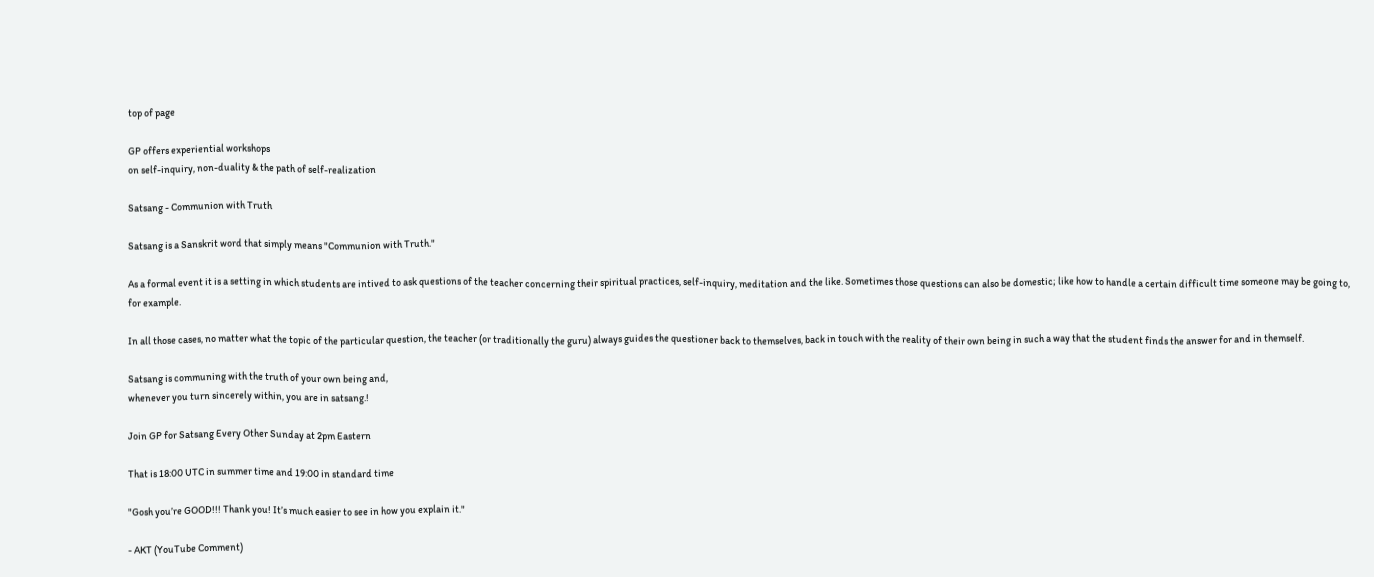top of page

GP offers experiential workshops
on self-inquiry, non-duality & the path of self-realization

Satsang - Communion with Truth

Satsang is a Sanskrit word that simply means "Communion with Truth."

As a formal event it is a setting in which students are intived to ask questions of the teacher concerning their spiritual practices, self-inquiry, meditation and the like. Sometimes those questions can also be domestic; like how to handle a certain difficult time someone may be going to, for example.

In all those cases, no matter what the topic of the particular question, the teacher (or traditionally the guru) always guides the questioner back to themselves, back in touch with the reality of their own being in such a way that the student finds the answer for and in themself.

Satsang is communing with the truth of your own being and,
whenever you turn sincerely within, you are in satsang.!

Join GP for Satsang Every Other Sunday at 2pm Eastern

That is 18:00 UTC in summer time and 19:00 in standard time

"Gosh you’re GOOD!!! Thank you! It’s much easier to see in how you explain it."

- AKT (YouTube Comment)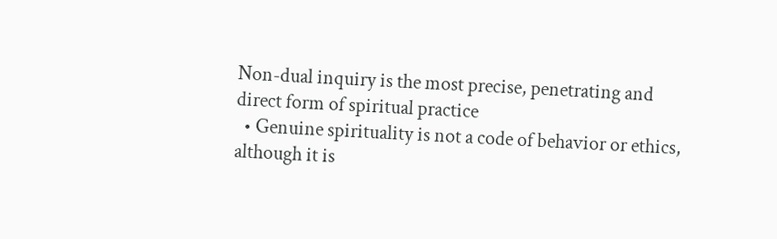Non-dual inquiry is the most precise, penetrating and direct form of spiritual practice
  • Genuine spirituality is not a code of behavior or ethics, although it is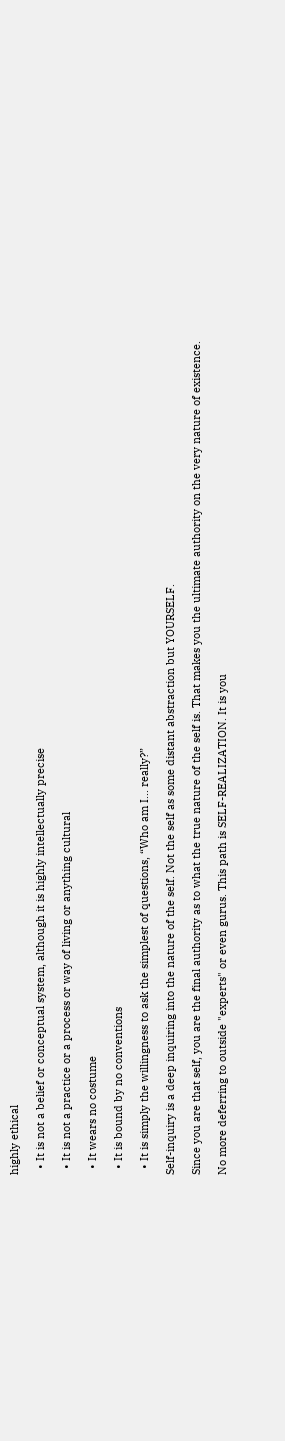highly ethical

  • It is not a belief or conceptual system, although it is highly intellectually precise

  • It is not a practice or a process or way of living or anything cultural

  • It wears no costume

  • It is bound by no conventions

  • It is simply the willingness to ask the simplest of questions, “Who am I... really?”

Self-inquiry is a deep inquiring into the nature of the self. Not the self as some distant abstraction but YOURSELF.

Since you are that self, you are the final authority as to what the true nature of the self is. That makes you the ultimate authority on the very nature of existence.

No more deferring to outside "experts" or even gurus. This path is SELF-REALIZATION. It is you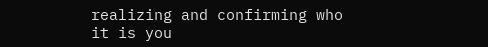realizing and confirming who it is you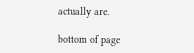actually are.

bottom of page